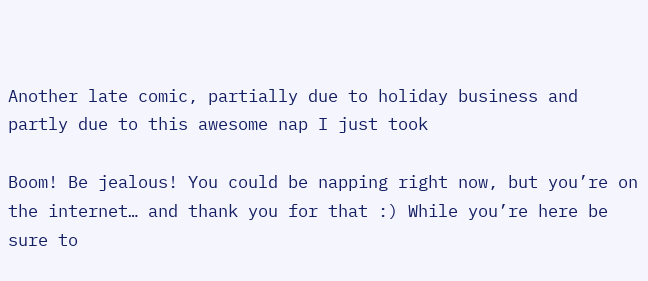Another late comic, partially due to holiday business and partly due to this awesome nap I just took

Boom! Be jealous! You could be napping right now, but you’re on the internet… and thank you for that :) While you’re here be sure to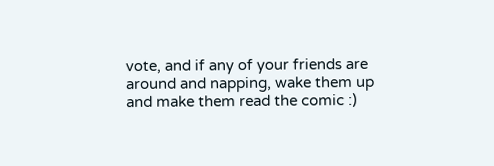vote, and if any of your friends are around and napping, wake them up and make them read the comic :)